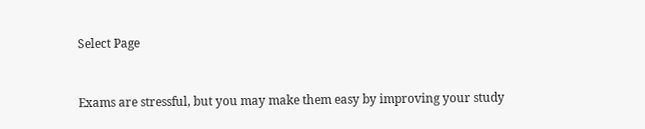Select Page


Exams are stressful, but you may make them easy by improving your study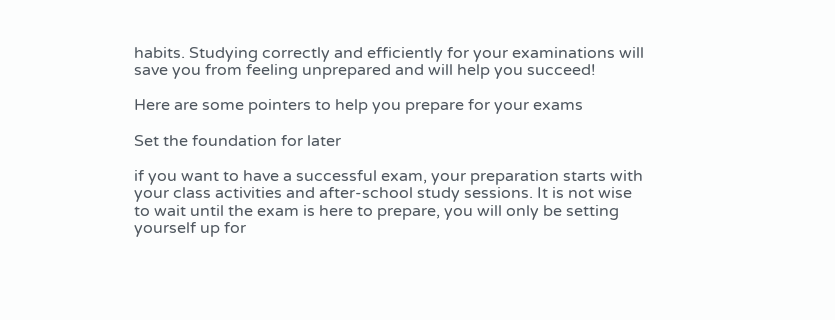habits. Studying correctly and efficiently for your examinations will save you from feeling unprepared and will help you succeed!

Here are some pointers to help you prepare for your exams

Set the foundation for later

if you want to have a successful exam, your preparation starts with your class activities and after-school study sessions. It is not wise to wait until the exam is here to prepare, you will only be setting yourself up for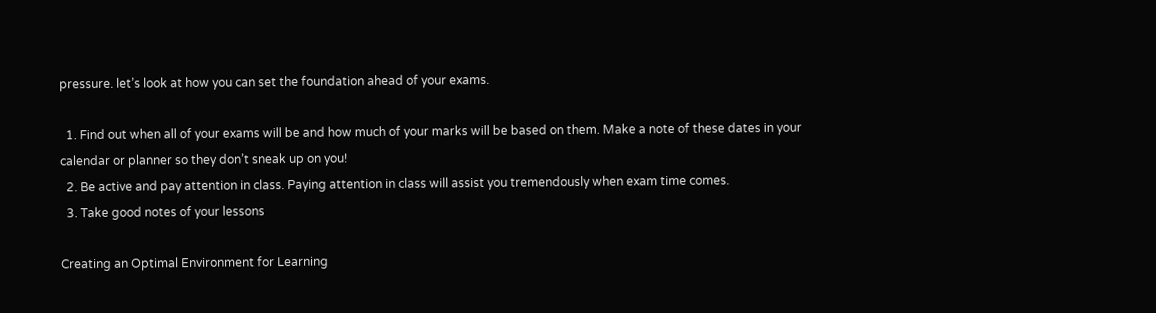pressure. let’s look at how you can set the foundation ahead of your exams.

  1. Find out when all of your exams will be and how much of your marks will be based on them. Make a note of these dates in your calendar or planner so they don’t sneak up on you!
  2. Be active and pay attention in class. Paying attention in class will assist you tremendously when exam time comes.
  3. Take good notes of your lessons

Creating an Optimal Environment for Learning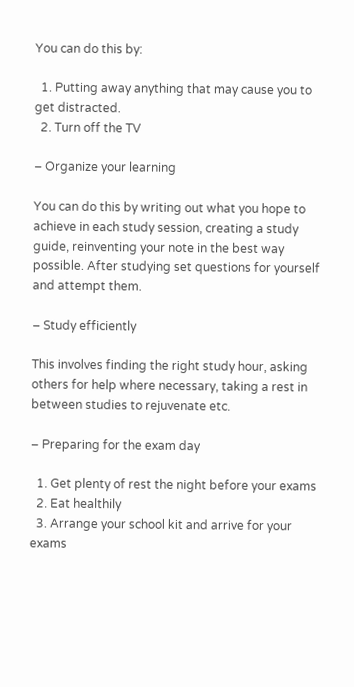You can do this by:

  1. Putting away anything that may cause you to get distracted.
  2. Turn off the TV

– Organize your learning

You can do this by writing out what you hope to achieve in each study session, creating a study guide, reinventing your note in the best way possible. After studying set questions for yourself and attempt them.

– Study efficiently

This involves finding the right study hour, asking others for help where necessary, taking a rest in between studies to rejuvenate etc.

– Preparing for the exam day

  1. Get plenty of rest the night before your exams
  2. Eat healthily
  3. Arrange your school kit and arrive for your exams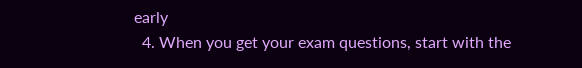early
  4. When you get your exam questions, start with the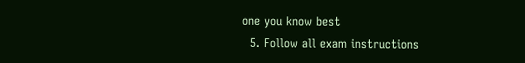one you know best
  5. Follow all exam instructions